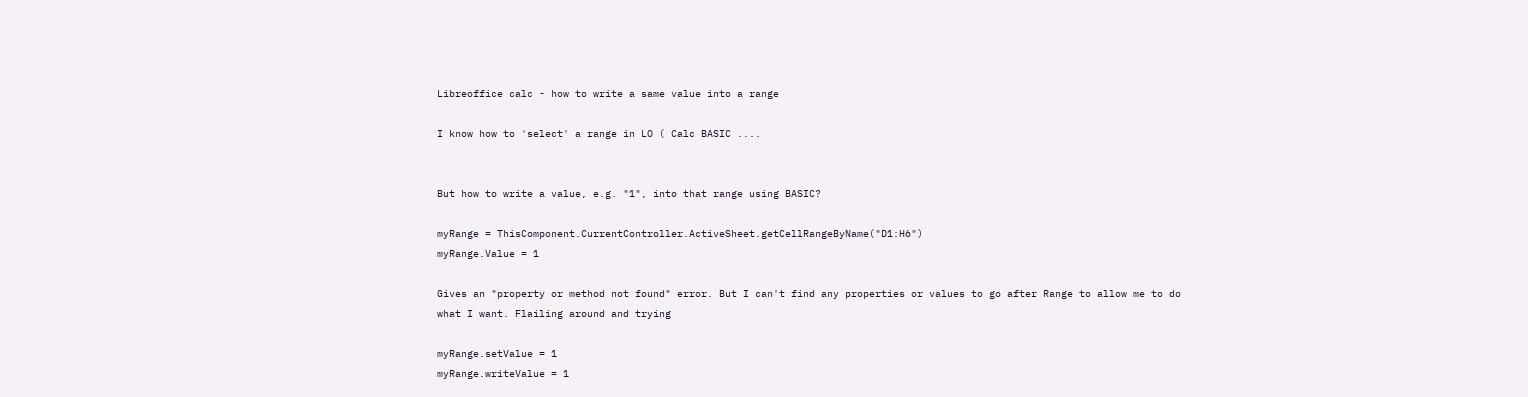Libreoffice calc - how to write a same value into a range

I know how to 'select' a range in LO ( Calc BASIC ....


But how to write a value, e.g. "1", into that range using BASIC?

myRange = ThisComponent.CurrentController.ActiveSheet.getCellRangeByName("D1:H6")
myRange.Value = 1

Gives an "property or method not found" error. But I can't find any properties or values to go after Range to allow me to do what I want. Flailing around and trying

myRange.setValue = 1
myRange.writeValue = 1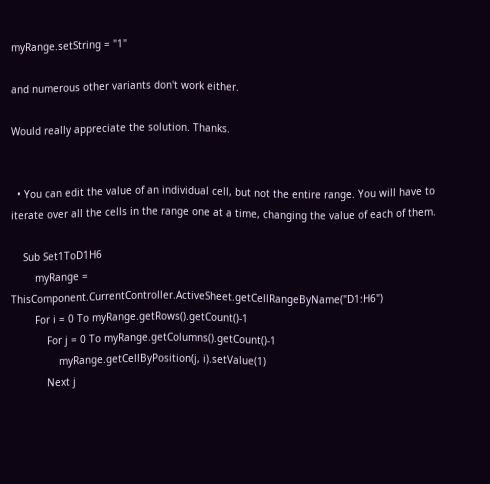myRange.setString = "1"

and numerous other variants don't work either.

Would really appreciate the solution. Thanks.


  • You can edit the value of an individual cell, but not the entire range. You will have to iterate over all the cells in the range one at a time, changing the value of each of them.

    Sub Set1ToD1H6
        myRange = ThisComponent.CurrentController.ActiveSheet.getCellRangeByName("D1:H6")
        For i = 0 To myRange.getRows().getCount()-1
            For j = 0 To myRange.getColumns().getCount()-1
                myRange.getCellByPosition(j, i).setValue(1)
            Next j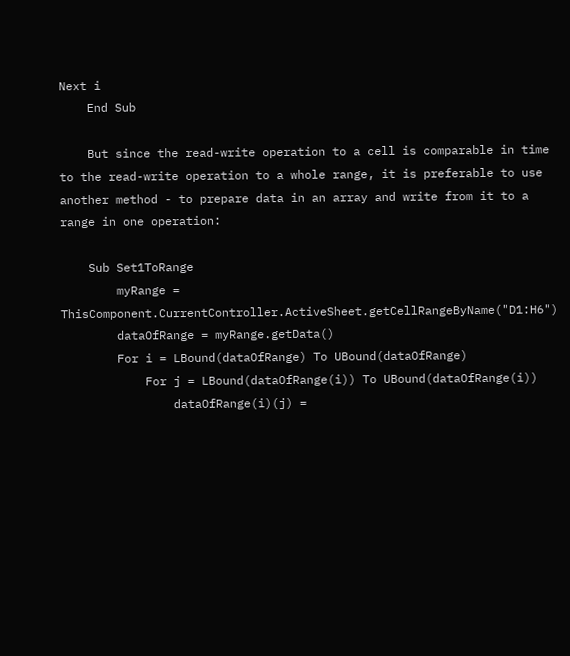Next i
    End Sub

    But since the read-write operation to a cell is comparable in time to the read-write operation to a whole range, it is preferable to use another method - to prepare data in an array and write from it to a range in one operation:

    Sub Set1ToRange
        myRange = ThisComponent.CurrentController.ActiveSheet.getCellRangeByName("D1:H6")
        dataOfRange = myRange.getData()
        For i = LBound(dataOfRange) To UBound(dataOfRange)
            For j = LBound(dataOfRange(i)) To UBound(dataOfRange(i))
                dataOfRange(i)(j) =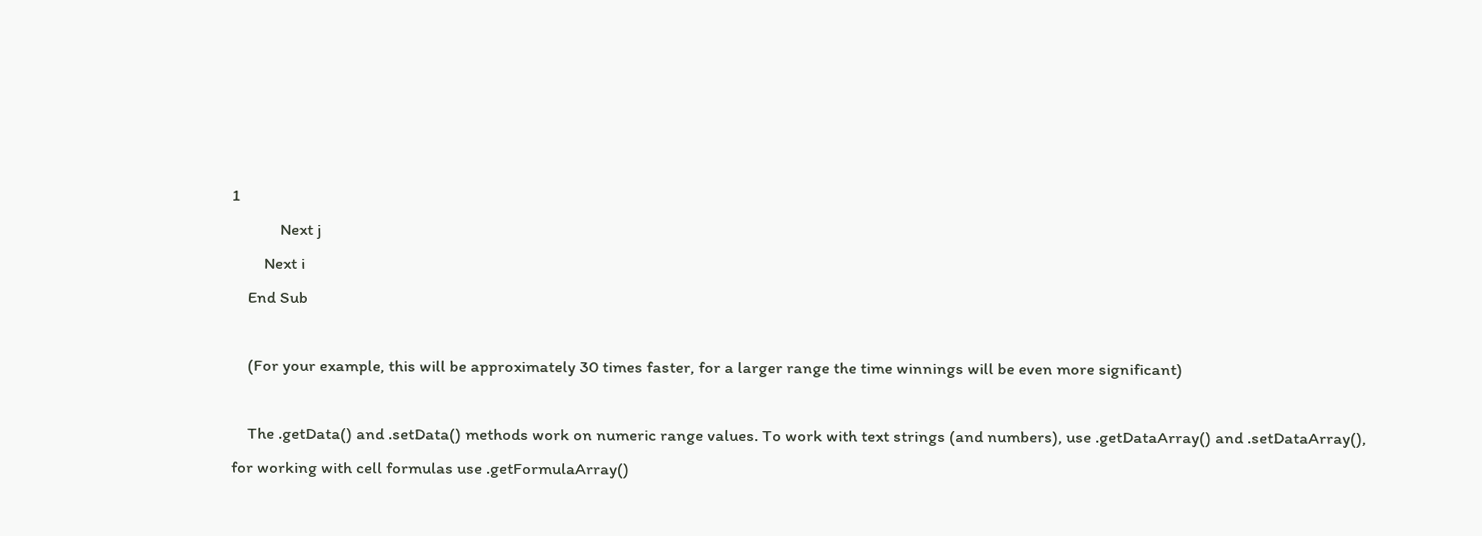1
            Next j
        Next i
    End Sub

    (For your example, this will be approximately 30 times faster, for a larger range the time winnings will be even more significant)

    The .getData() and .setData() methods work on numeric range values. To work with text strings (and numbers), use .getDataArray() and .setDataArray(), for working with cell formulas use .getFormulaArray()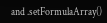and .setFormulaArray()